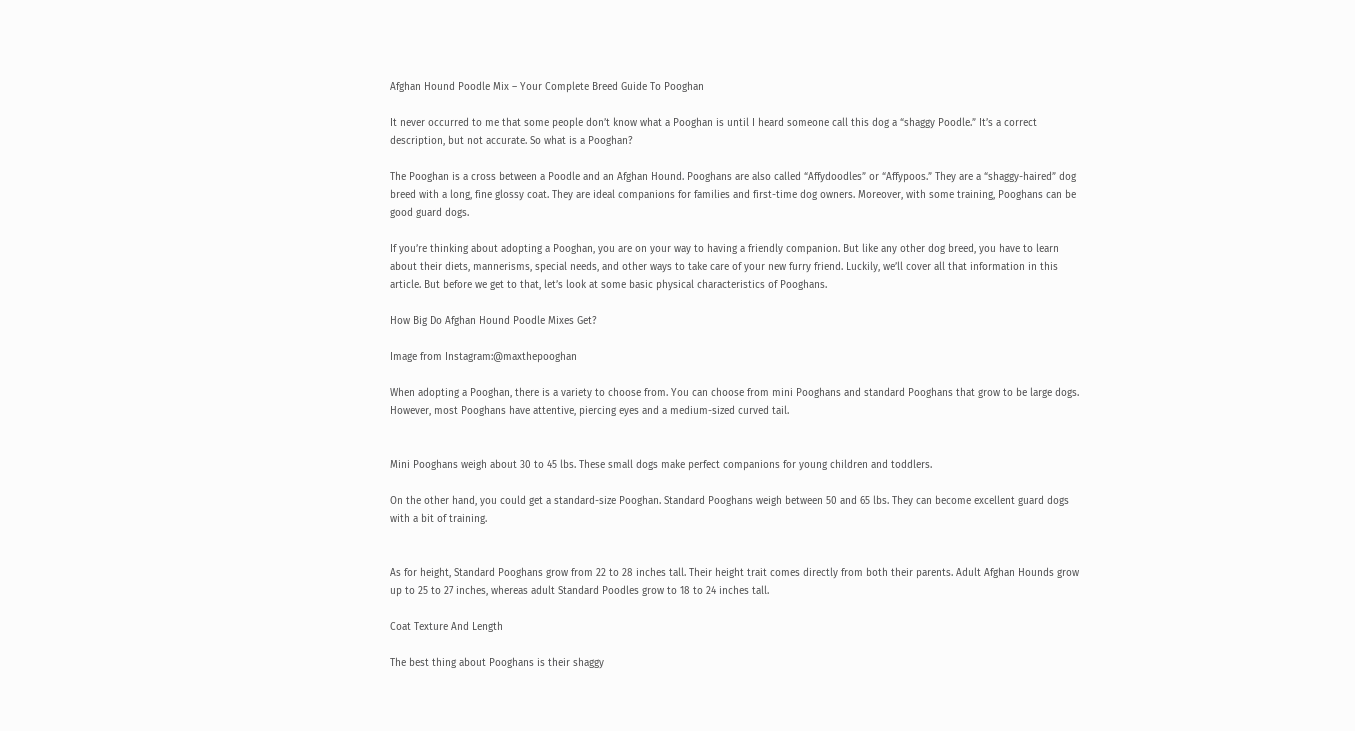Afghan Hound Poodle Mix – Your Complete Breed Guide To Pooghan

It never occurred to me that some people don’t know what a Pooghan is until I heard someone call this dog a “shaggy Poodle.” It’s a correct description, but not accurate. So what is a Pooghan?

The Pooghan is a cross between a Poodle and an Afghan Hound. Pooghans are also called “Affydoodles” or “Affypoos.” They are a “shaggy-haired” dog breed with a long, fine glossy coat. They are ideal companions for families and first-time dog owners. Moreover, with some training, Pooghans can be good guard dogs.

If you’re thinking about adopting a Pooghan, you are on your way to having a friendly companion. But like any other dog breed, you have to learn about their diets, mannerisms, special needs, and other ways to take care of your new furry friend. Luckily, we’ll cover all that information in this article. But before we get to that, let’s look at some basic physical characteristics of Pooghans.

How Big Do Afghan Hound Poodle Mixes Get?

Image from Instagram:@maxthepooghan

When adopting a Pooghan, there is a variety to choose from. You can choose from mini Pooghans and standard Pooghans that grow to be large dogs. However, most Pooghans have attentive, piercing eyes and a medium-sized curved tail.


Mini Pooghans weigh about 30 to 45 lbs. These small dogs make perfect companions for young children and toddlers.

On the other hand, you could get a standard-size Pooghan. Standard Pooghans weigh between 50 and 65 lbs. They can become excellent guard dogs with a bit of training.


As for height, Standard Pooghans grow from 22 to 28 inches tall. Their height trait comes directly from both their parents. Adult Afghan Hounds grow up to 25 to 27 inches, whereas adult Standard Poodles grow to 18 to 24 inches tall.

Coat Texture And Length

The best thing about Pooghans is their shaggy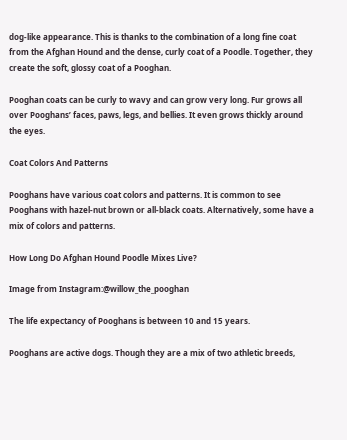dog-like appearance. This is thanks to the combination of a long fine coat from the Afghan Hound and the dense, curly coat of a Poodle. Together, they create the soft, glossy coat of a Pooghan.

Pooghan coats can be curly to wavy and can grow very long. Fur grows all over Pooghans’ faces, paws, legs, and bellies. It even grows thickly around the eyes.

Coat Colors And Patterns

Pooghans have various coat colors and patterns. It is common to see Pooghans with hazel-nut brown or all-black coats. Alternatively, some have a mix of colors and patterns.

How Long Do Afghan Hound Poodle Mixes Live?

Image from Instagram:@willow_the_pooghan

The life expectancy of Pooghans is between 10 and 15 years.

Pooghans are active dogs. Though they are a mix of two athletic breeds,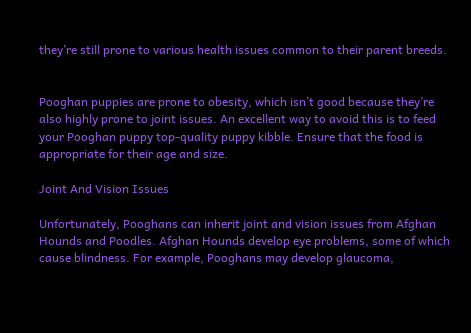they’re still prone to various health issues common to their parent breeds.


Pooghan puppies are prone to obesity, which isn’t good because they’re also highly prone to joint issues. An excellent way to avoid this is to feed your Pooghan puppy top-quality puppy kibble. Ensure that the food is appropriate for their age and size.

Joint And Vision Issues

Unfortunately, Pooghans can inherit joint and vision issues from Afghan Hounds and Poodles. Afghan Hounds develop eye problems, some of which cause blindness. For example, Pooghans may develop glaucoma,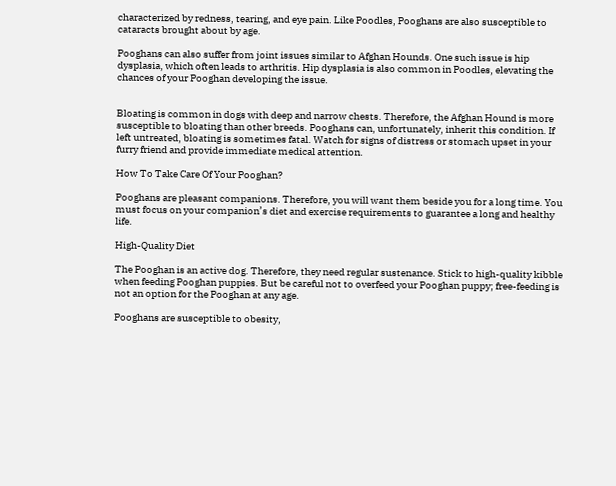characterized by redness, tearing, and eye pain. Like Poodles, Pooghans are also susceptible to cataracts brought about by age.

Pooghans can also suffer from joint issues similar to Afghan Hounds. One such issue is hip dysplasia, which often leads to arthritis. Hip dysplasia is also common in Poodles, elevating the chances of your Pooghan developing the issue.


Bloating is common in dogs with deep and narrow chests. Therefore, the Afghan Hound is more susceptible to bloating than other breeds. Pooghans can, unfortunately, inherit this condition. If left untreated, bloating is sometimes fatal. Watch for signs of distress or stomach upset in your furry friend and provide immediate medical attention.

How To Take Care Of Your Pooghan?

Pooghans are pleasant companions. Therefore, you will want them beside you for a long time. You must focus on your companion’s diet and exercise requirements to guarantee a long and healthy life.

High-Quality Diet

The Pooghan is an active dog. Therefore, they need regular sustenance. Stick to high-quality kibble when feeding Pooghan puppies. But be careful not to overfeed your Pooghan puppy; free-feeding is not an option for the Pooghan at any age.

Pooghans are susceptible to obesity,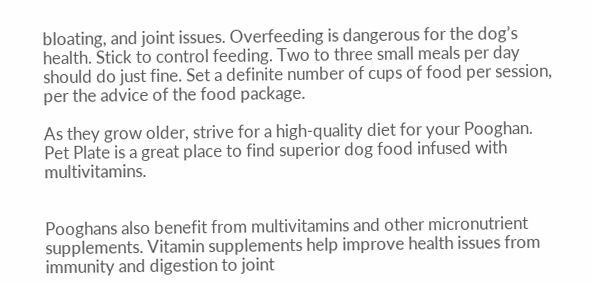bloating, and joint issues. Overfeeding is dangerous for the dog’s health. Stick to control feeding. Two to three small meals per day should do just fine. Set a definite number of cups of food per session, per the advice of the food package.

As they grow older, strive for a high-quality diet for your Pooghan. Pet Plate is a great place to find superior dog food infused with multivitamins.


Pooghans also benefit from multivitamins and other micronutrient supplements. Vitamin supplements help improve health issues from immunity and digestion to joint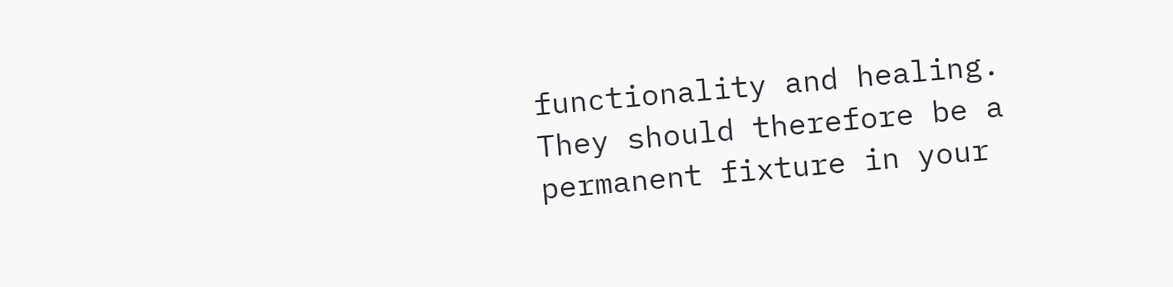functionality and healing. They should therefore be a permanent fixture in your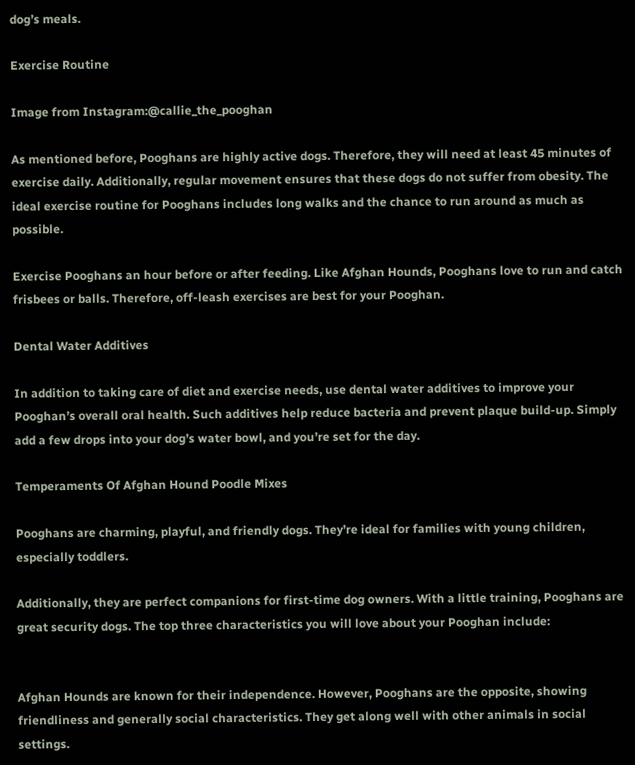dog’s meals.

Exercise Routine

Image from Instagram:@callie_the_pooghan

As mentioned before, Pooghans are highly active dogs. Therefore, they will need at least 45 minutes of exercise daily. Additionally, regular movement ensures that these dogs do not suffer from obesity. The ideal exercise routine for Pooghans includes long walks and the chance to run around as much as possible.

Exercise Pooghans an hour before or after feeding. Like Afghan Hounds, Pooghans love to run and catch frisbees or balls. Therefore, off-leash exercises are best for your Pooghan.

Dental Water Additives

In addition to taking care of diet and exercise needs, use dental water additives to improve your Pooghan’s overall oral health. Such additives help reduce bacteria and prevent plaque build-up. Simply add a few drops into your dog’s water bowl, and you’re set for the day.

Temperaments Of Afghan Hound Poodle Mixes

Pooghans are charming, playful, and friendly dogs. They’re ideal for families with young children, especially toddlers.

Additionally, they are perfect companions for first-time dog owners. With a little training, Pooghans are great security dogs. The top three characteristics you will love about your Pooghan include:


Afghan Hounds are known for their independence. However, Pooghans are the opposite, showing friendliness and generally social characteristics. They get along well with other animals in social settings.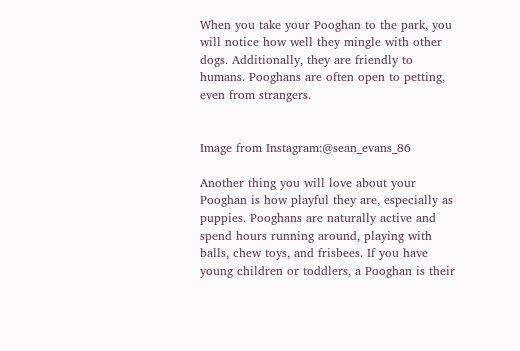When you take your Pooghan to the park, you will notice how well they mingle with other dogs. Additionally, they are friendly to humans. Pooghans are often open to petting, even from strangers.


Image from Instagram:@sean_evans_86

Another thing you will love about your Pooghan is how playful they are, especially as puppies. Pooghans are naturally active and spend hours running around, playing with balls, chew toys, and frisbees. If you have young children or toddlers, a Pooghan is their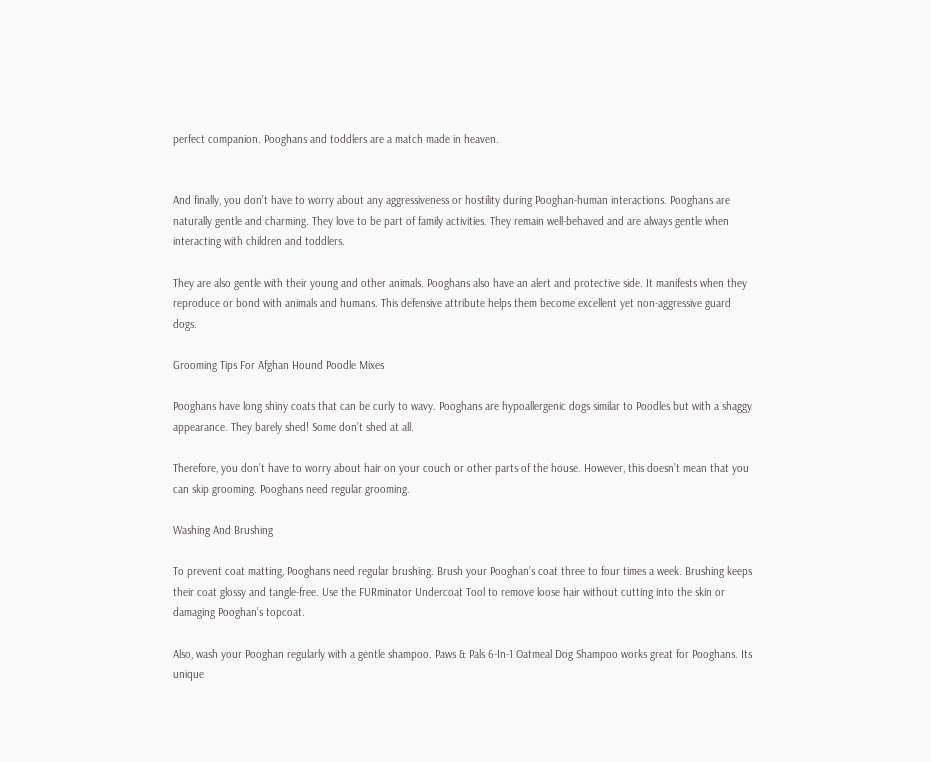perfect companion. Pooghans and toddlers are a match made in heaven.


And finally, you don’t have to worry about any aggressiveness or hostility during Pooghan-human interactions. Pooghans are naturally gentle and charming. They love to be part of family activities. They remain well-behaved and are always gentle when interacting with children and toddlers.

They are also gentle with their young and other animals. Pooghans also have an alert and protective side. It manifests when they reproduce or bond with animals and humans. This defensive attribute helps them become excellent yet non-aggressive guard dogs.

Grooming Tips For Afghan Hound Poodle Mixes

Pooghans have long shiny coats that can be curly to wavy. Pooghans are hypoallergenic dogs similar to Poodles but with a shaggy appearance. They barely shed! Some don’t shed at all.

Therefore, you don’t have to worry about hair on your couch or other parts of the house. However, this doesn’t mean that you can skip grooming. Pooghans need regular grooming.

Washing And Brushing

To prevent coat matting, Pooghans need regular brushing. Brush your Pooghan’s coat three to four times a week. Brushing keeps their coat glossy and tangle-free. Use the FURminator Undercoat Tool to remove loose hair without cutting into the skin or damaging Pooghan’s topcoat.

Also, wash your Pooghan regularly with a gentle shampoo. Paws & Pals 6-In-1 Oatmeal Dog Shampoo works great for Pooghans. Its unique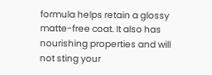formula helps retain a glossy matte-free coat. It also has nourishing properties and will not sting your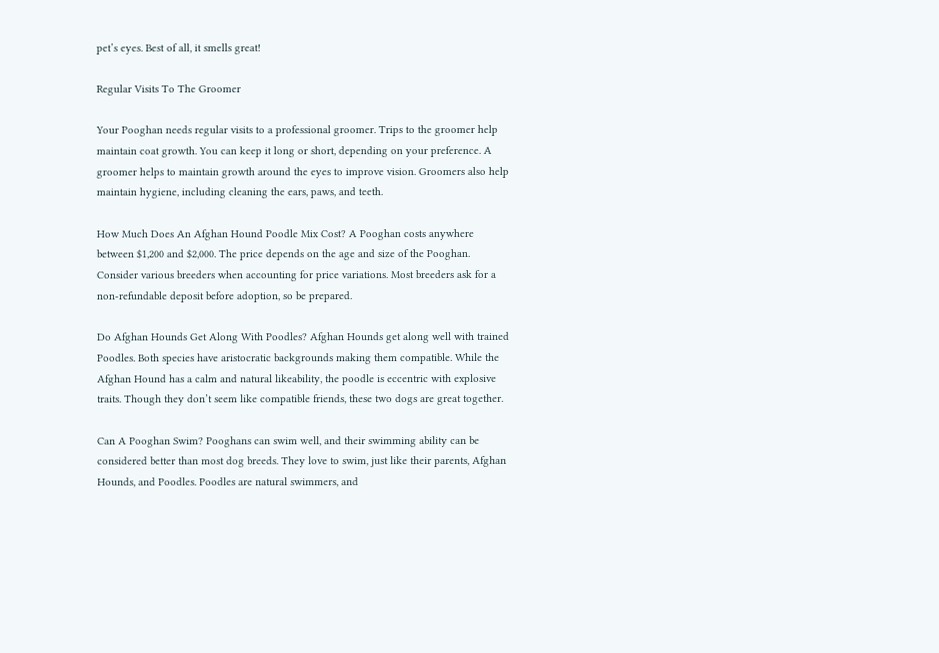pet’s eyes. Best of all, it smells great!

Regular Visits To The Groomer

Your Pooghan needs regular visits to a professional groomer. Trips to the groomer help maintain coat growth. You can keep it long or short, depending on your preference. A groomer helps to maintain growth around the eyes to improve vision. Groomers also help maintain hygiene, including cleaning the ears, paws, and teeth.

How Much Does An Afghan Hound Poodle Mix Cost? A Pooghan costs anywhere between $1,200 and $2,000. The price depends on the age and size of the Pooghan. Consider various breeders when accounting for price variations. Most breeders ask for a non-refundable deposit before adoption, so be prepared.

Do Afghan Hounds Get Along With Poodles? Afghan Hounds get along well with trained Poodles. Both species have aristocratic backgrounds making them compatible. While the Afghan Hound has a calm and natural likeability, the poodle is eccentric with explosive traits. Though they don’t seem like compatible friends, these two dogs are great together.

Can A Pooghan Swim? Pooghans can swim well, and their swimming ability can be considered better than most dog breeds. They love to swim, just like their parents, Afghan Hounds, and Poodles. Poodles are natural swimmers, and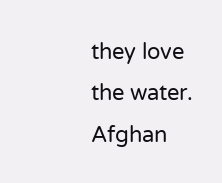they love the water. Afghan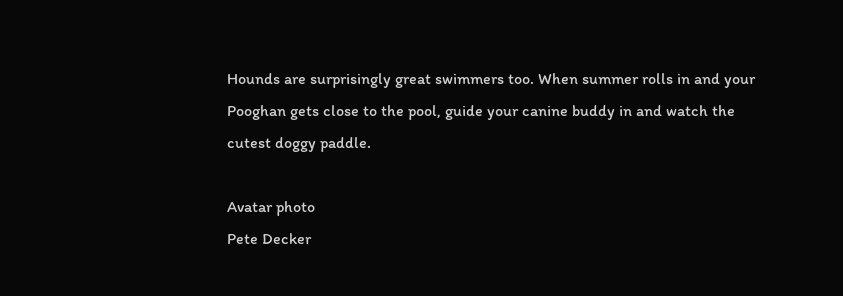Hounds are surprisingly great swimmers too. When summer rolls in and your Pooghan gets close to the pool, guide your canine buddy in and watch the cutest doggy paddle.

Avatar photo
Pete Decker